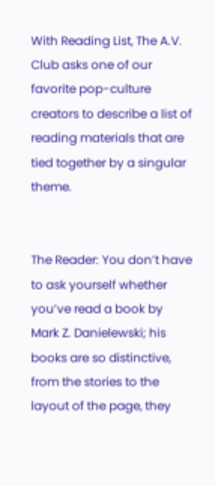With Reading List, The A.V. Club asks one of our favorite pop-culture creators to describe a list of reading materials that are tied together by a singular theme.


The Reader: You don’t have to ask yourself whether you’ve read a book by Mark Z. Danielewski; his books are so distinctive, from the stories to the layout of the page, they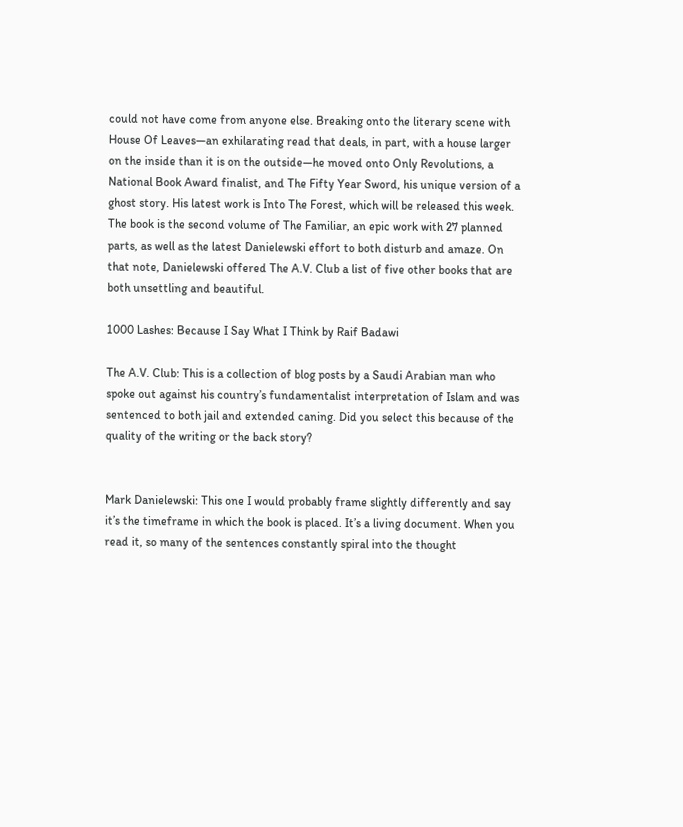could not have come from anyone else. Breaking onto the literary scene with House Of Leaves—an exhilarating read that deals, in part, with a house larger on the inside than it is on the outside—he moved onto Only Revolutions, a National Book Award finalist, and The Fifty Year Sword, his unique version of a ghost story. His latest work is Into The Forest, which will be released this week. The book is the second volume of The Familiar, an epic work with 27 planned parts, as well as the latest Danielewski effort to both disturb and amaze. On that note, Danielewski offered The A.V. Club a list of five other books that are both unsettling and beautiful.

1000 Lashes: Because I Say What I Think by Raif Badawi

The A.V. Club: This is a collection of blog posts by a Saudi Arabian man who spoke out against his country’s fundamentalist interpretation of Islam and was sentenced to both jail and extended caning. Did you select this because of the quality of the writing or the back story?


Mark Danielewski: This one I would probably frame slightly differently and say it’s the timeframe in which the book is placed. It’s a living document. When you read it, so many of the sentences constantly spiral into the thought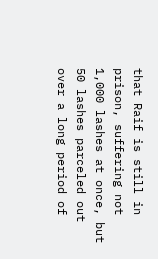that Raif is still in prison, suffering not 1,000 lashes at once, but 50 lashes parceled out over a long period of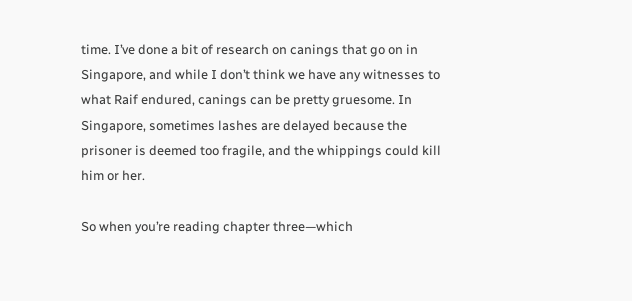time. I’ve done a bit of research on canings that go on in Singapore, and while I don’t think we have any witnesses to what Raif endured, canings can be pretty gruesome. In Singapore, sometimes lashes are delayed because the prisoner is deemed too fragile, and the whippings could kill him or her.

So when you’re reading chapter three—which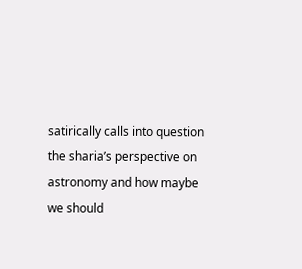satirically calls into question the sharia’s perspective on astronomy and how maybe we should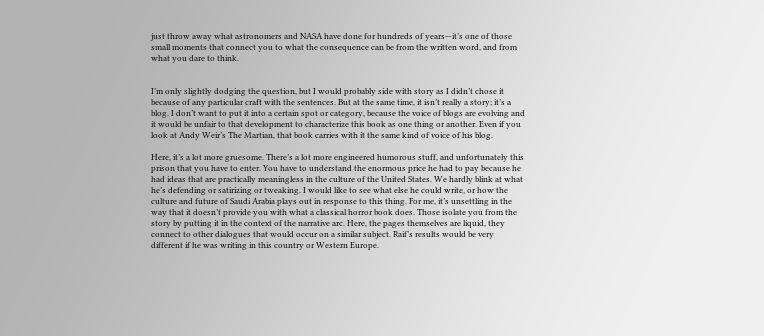just throw away what astronomers and NASA have done for hundreds of years—it’s one of those small moments that connect you to what the consequence can be from the written word, and from what you dare to think.


I’m only slightly dodging the question, but I would probably side with story as I didn’t chose it because of any particular craft with the sentences. But at the same time, it isn’t really a story; it’s a blog. I don’t want to put it into a certain spot or category, because the voice of blogs are evolving and it would be unfair to that development to characterize this book as one thing or another. Even if you look at Andy Weir’s The Martian, that book carries with it the same kind of voice of his blog.

Here, it’s a lot more gruesome. There’s a lot more engineered humorous stuff, and unfortunately this prison that you have to enter. You have to understand the enormous price he had to pay because he had ideas that are practically meaningless in the culture of the United States. We hardly blink at what he’s defending or satirizing or tweaking. I would like to see what else he could write, or how the culture and future of Saudi Arabia plays out in response to this thing. For me, it’s unsettling in the way that it doesn’t provide you with what a classical horror book does. Those isolate you from the story by putting it in the context of the narrative arc. Here, the pages themselves are liquid, they connect to other dialogues that would occur on a similar subject. Raif’s results would be very different if he was writing in this country or Western Europe.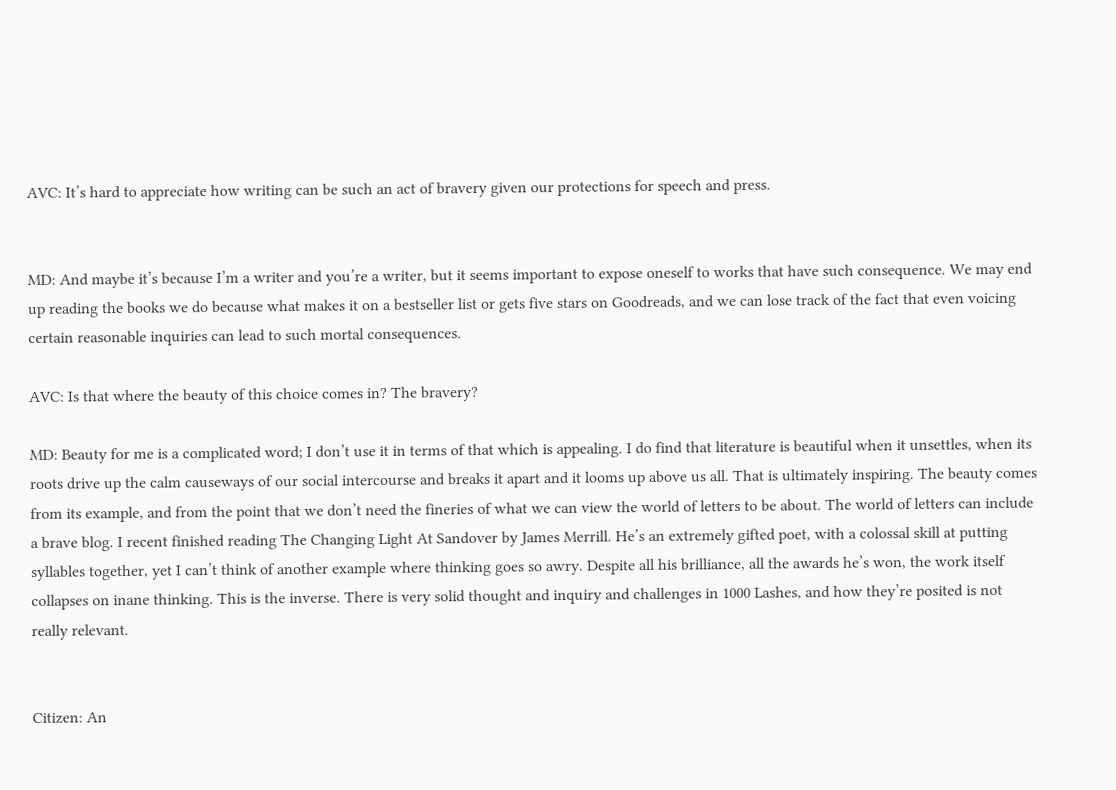AVC: It’s hard to appreciate how writing can be such an act of bravery given our protections for speech and press.


MD: And maybe it’s because I’m a writer and you’re a writer, but it seems important to expose oneself to works that have such consequence. We may end up reading the books we do because what makes it on a bestseller list or gets five stars on Goodreads, and we can lose track of the fact that even voicing certain reasonable inquiries can lead to such mortal consequences.

AVC: Is that where the beauty of this choice comes in? The bravery?

MD: Beauty for me is a complicated word; I don’t use it in terms of that which is appealing. I do find that literature is beautiful when it unsettles, when its roots drive up the calm causeways of our social intercourse and breaks it apart and it looms up above us all. That is ultimately inspiring. The beauty comes from its example, and from the point that we don’t need the fineries of what we can view the world of letters to be about. The world of letters can include a brave blog. I recent finished reading The Changing Light At Sandover by James Merrill. He’s an extremely gifted poet, with a colossal skill at putting syllables together, yet I can’t think of another example where thinking goes so awry. Despite all his brilliance, all the awards he’s won, the work itself collapses on inane thinking. This is the inverse. There is very solid thought and inquiry and challenges in 1000 Lashes, and how they’re posited is not really relevant.


Citizen: An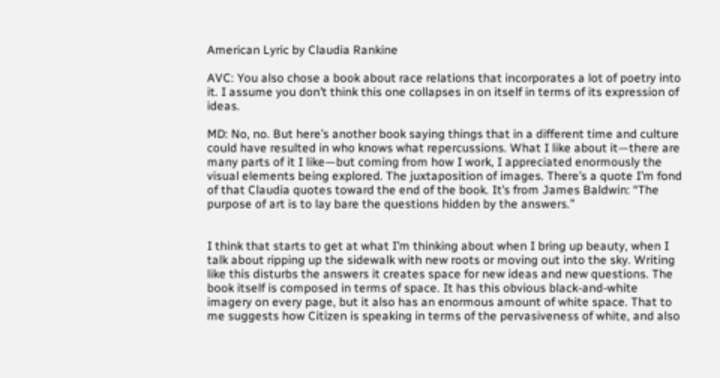American Lyric by Claudia Rankine

AVC: You also chose a book about race relations that incorporates a lot of poetry into it. I assume you don’t think this one collapses in on itself in terms of its expression of ideas.

MD: No, no. But here’s another book saying things that in a different time and culture could have resulted in who knows what repercussions. What I like about it—there are many parts of it I like—but coming from how I work, I appreciated enormously the visual elements being explored. The juxtaposition of images. There’s a quote I’m fond of that Claudia quotes toward the end of the book. It’s from James Baldwin: “The purpose of art is to lay bare the questions hidden by the answers.”


I think that starts to get at what I’m thinking about when I bring up beauty, when I talk about ripping up the sidewalk with new roots or moving out into the sky. Writing like this disturbs the answers it creates space for new ideas and new questions. The book itself is composed in terms of space. It has this obvious black-and-white imagery on every page, but it also has an enormous amount of white space. That to me suggests how Citizen is speaking in terms of the pervasiveness of white, and also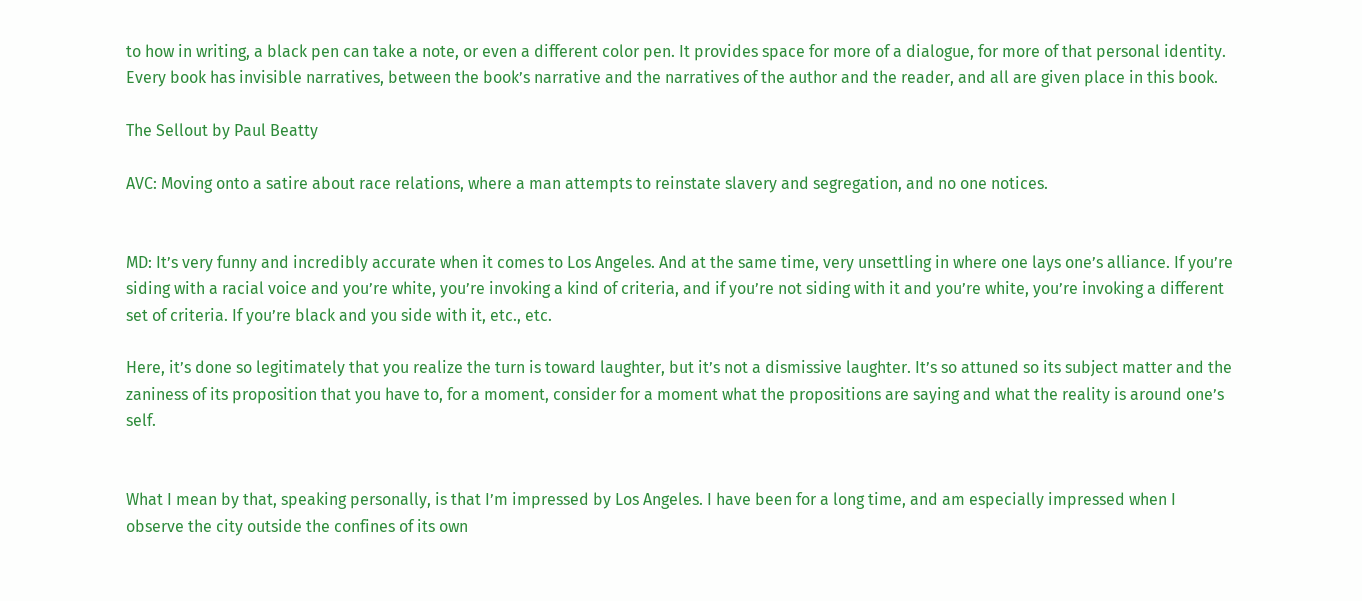to how in writing, a black pen can take a note, or even a different color pen. It provides space for more of a dialogue, for more of that personal identity. Every book has invisible narratives, between the book’s narrative and the narratives of the author and the reader, and all are given place in this book.

The Sellout by Paul Beatty

AVC: Moving onto a satire about race relations, where a man attempts to reinstate slavery and segregation, and no one notices.


MD: It’s very funny and incredibly accurate when it comes to Los Angeles. And at the same time, very unsettling in where one lays one’s alliance. If you’re siding with a racial voice and you’re white, you’re invoking a kind of criteria, and if you’re not siding with it and you’re white, you’re invoking a different set of criteria. If you’re black and you side with it, etc., etc.

Here, it’s done so legitimately that you realize the turn is toward laughter, but it’s not a dismissive laughter. It’s so attuned so its subject matter and the zaniness of its proposition that you have to, for a moment, consider for a moment what the propositions are saying and what the reality is around one’s self.


What I mean by that, speaking personally, is that I’m impressed by Los Angeles. I have been for a long time, and am especially impressed when I observe the city outside the confines of its own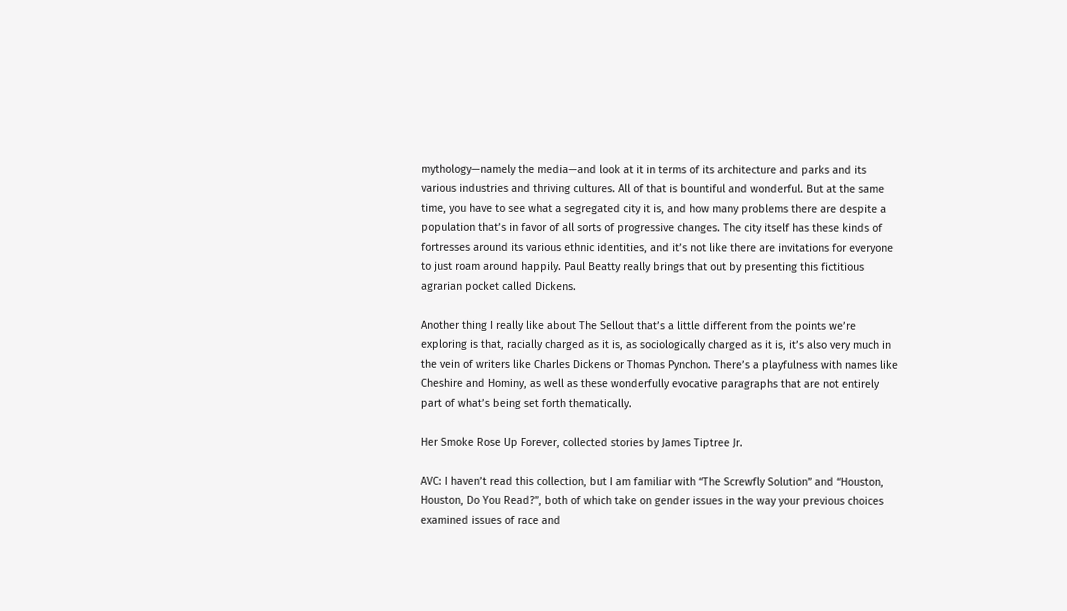mythology—namely the media—and look at it in terms of its architecture and parks and its various industries and thriving cultures. All of that is bountiful and wonderful. But at the same time, you have to see what a segregated city it is, and how many problems there are despite a population that’s in favor of all sorts of progressive changes. The city itself has these kinds of fortresses around its various ethnic identities, and it’s not like there are invitations for everyone to just roam around happily. Paul Beatty really brings that out by presenting this fictitious agrarian pocket called Dickens.

Another thing I really like about The Sellout that’s a little different from the points we’re exploring is that, racially charged as it is, as sociologically charged as it is, it’s also very much in the vein of writers like Charles Dickens or Thomas Pynchon. There’s a playfulness with names like Cheshire and Hominy, as well as these wonderfully evocative paragraphs that are not entirely part of what’s being set forth thematically.

Her Smoke Rose Up Forever, collected stories by James Tiptree Jr.

AVC: I haven’t read this collection, but I am familiar with “The Screwfly Solution” and “Houston, Houston, Do You Read?”, both of which take on gender issues in the way your previous choices examined issues of race and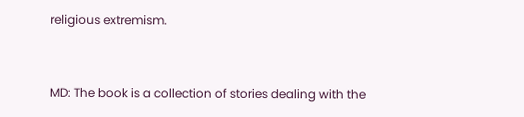religious extremism.


MD: The book is a collection of stories dealing with the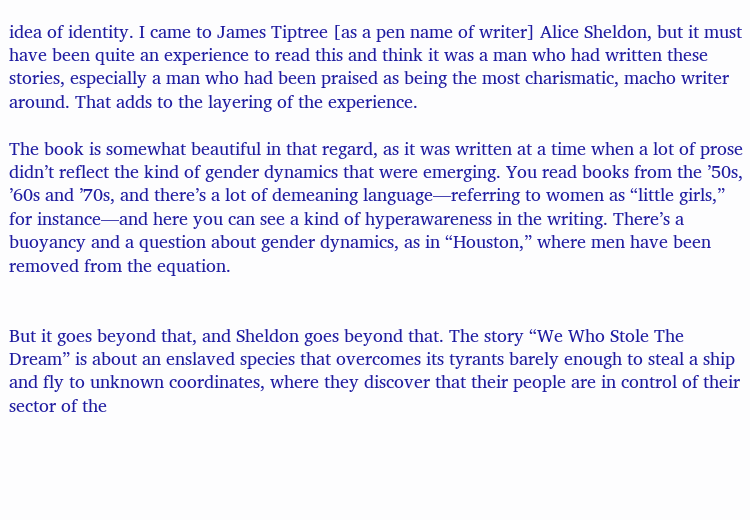idea of identity. I came to James Tiptree [as a pen name of writer] Alice Sheldon, but it must have been quite an experience to read this and think it was a man who had written these stories, especially a man who had been praised as being the most charismatic, macho writer around. That adds to the layering of the experience.

The book is somewhat beautiful in that regard, as it was written at a time when a lot of prose didn’t reflect the kind of gender dynamics that were emerging. You read books from the ’50s, ’60s and ’70s, and there’s a lot of demeaning language—referring to women as “little girls,” for instance—and here you can see a kind of hyperawareness in the writing. There’s a buoyancy and a question about gender dynamics, as in “Houston,” where men have been removed from the equation.


But it goes beyond that, and Sheldon goes beyond that. The story “We Who Stole The Dream” is about an enslaved species that overcomes its tyrants barely enough to steal a ship and fly to unknown coordinates, where they discover that their people are in control of their sector of the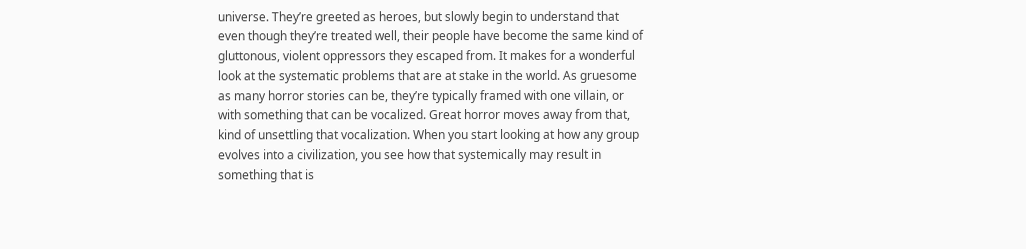universe. They’re greeted as heroes, but slowly begin to understand that even though they’re treated well, their people have become the same kind of gluttonous, violent oppressors they escaped from. It makes for a wonderful look at the systematic problems that are at stake in the world. As gruesome as many horror stories can be, they’re typically framed with one villain, or with something that can be vocalized. Great horror moves away from that, kind of unsettling that vocalization. When you start looking at how any group evolves into a civilization, you see how that systemically may result in something that is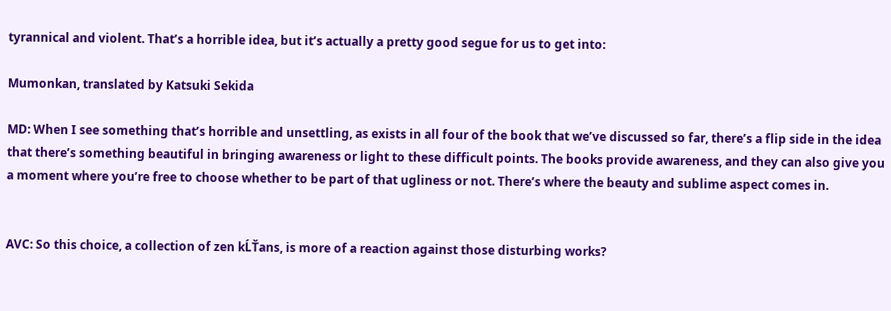tyrannical and violent. That’s a horrible idea, but it’s actually a pretty good segue for us to get into:

Mumonkan, translated by Katsuki Sekida

MD: When I see something that’s horrible and unsettling, as exists in all four of the book that we’ve discussed so far, there’s a flip side in the idea that there’s something beautiful in bringing awareness or light to these difficult points. The books provide awareness, and they can also give you a moment where you’re free to choose whether to be part of that ugliness or not. There’s where the beauty and sublime aspect comes in.


AVC: So this choice, a collection of zen kĹŤans, is more of a reaction against those disturbing works?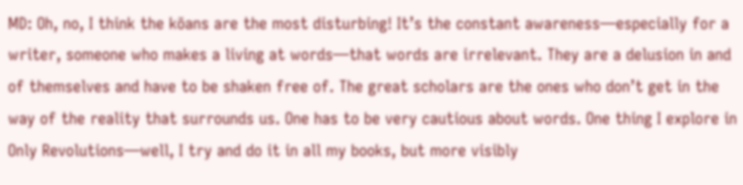MD: Oh, no, I think the kōans are the most disturbing! It’s the constant awareness—especially for a writer, someone who makes a living at words—that words are irrelevant. They are a delusion in and of themselves and have to be shaken free of. The great scholars are the ones who don’t get in the way of the reality that surrounds us. One has to be very cautious about words. One thing I explore in Only Revolutions—well, I try and do it in all my books, but more visibly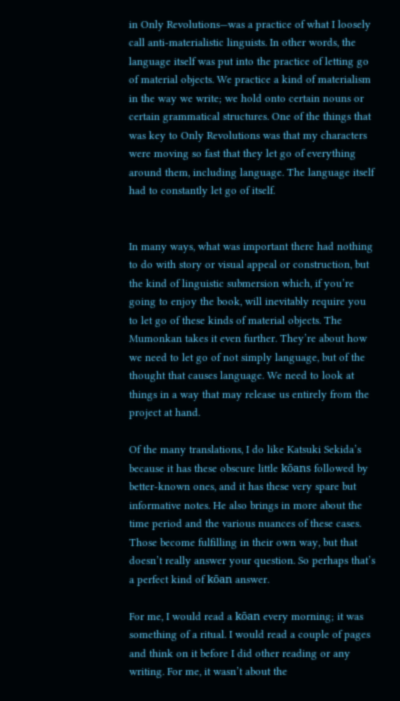in Only Revolutions—was a practice of what I loosely call anti-materialistic linguists. In other words, the language itself was put into the practice of letting go of material objects. We practice a kind of materialism in the way we write; we hold onto certain nouns or certain grammatical structures. One of the things that was key to Only Revolutions was that my characters were moving so fast that they let go of everything around them, including language. The language itself had to constantly let go of itself.


In many ways, what was important there had nothing to do with story or visual appeal or construction, but the kind of linguistic submersion which, if you’re going to enjoy the book, will inevitably require you to let go of these kinds of material objects. The Mumonkan takes it even further. They’re about how we need to let go of not simply language, but of the thought that causes language. We need to look at things in a way that may release us entirely from the project at hand.

Of the many translations, I do like Katsuki Sekida’s because it has these obscure little kōans followed by better-known ones, and it has these very spare but informative notes. He also brings in more about the time period and the various nuances of these cases. Those become fulfilling in their own way, but that doesn’t really answer your question. So perhaps that’s a perfect kind of kōan answer.

For me, I would read a kōan every morning; it was something of a ritual. I would read a couple of pages and think on it before I did other reading or any writing. For me, it wasn’t about the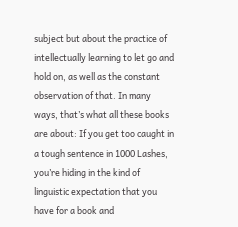subject but about the practice of intellectually learning to let go and hold on, as well as the constant observation of that. In many ways, that’s what all these books are about: If you get too caught in a tough sentence in 1000 Lashes, you’re hiding in the kind of linguistic expectation that you have for a book and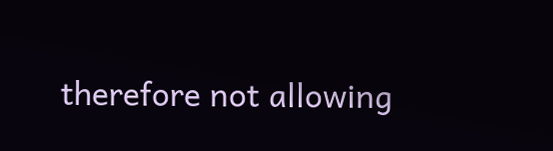therefore not allowing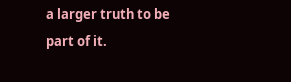a larger truth to be part of it.